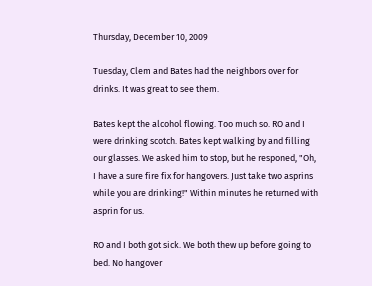Thursday, December 10, 2009

Tuesday, Clem and Bates had the neighbors over for drinks. It was great to see them.

Bates kept the alcohol flowing. Too much so. RO and I were drinking scotch. Bates kept walking by and filling our glasses. We asked him to stop, but he responed, "Oh, I have a sure fire fix for hangovers. Just take two asprins while you are drinking!" Within minutes he returned with asprin for us.

RO and I both got sick. We both thew up before going to bed. No hangover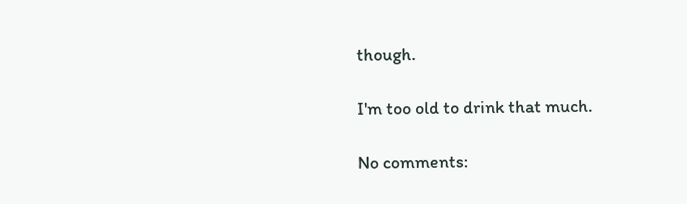though.

I'm too old to drink that much.

No comments: